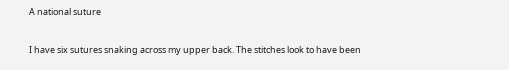A national suture

I have six sutures snaking across my upper back. The stitches look to have been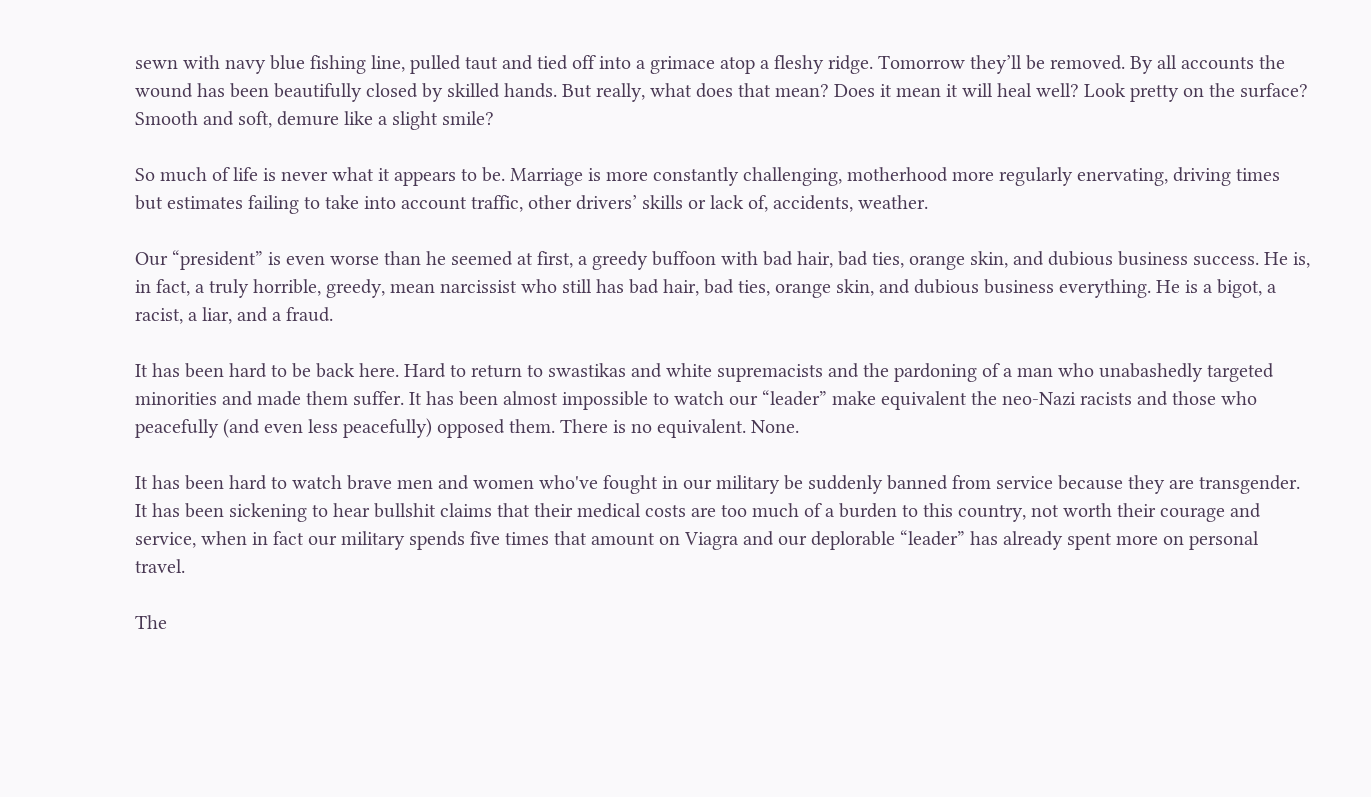sewn with navy blue fishing line, pulled taut and tied off into a grimace atop a fleshy ridge. Tomorrow they’ll be removed. By all accounts the wound has been beautifully closed by skilled hands. But really, what does that mean? Does it mean it will heal well? Look pretty on the surface? Smooth and soft, demure like a slight smile?

So much of life is never what it appears to be. Marriage is more constantly challenging, motherhood more regularly enervating, driving times but estimates failing to take into account traffic, other drivers’ skills or lack of, accidents, weather.

Our “president” is even worse than he seemed at first, a greedy buffoon with bad hair, bad ties, orange skin, and dubious business success. He is, in fact, a truly horrible, greedy, mean narcissist who still has bad hair, bad ties, orange skin, and dubious business everything. He is a bigot, a racist, a liar, and a fraud.

It has been hard to be back here. Hard to return to swastikas and white supremacists and the pardoning of a man who unabashedly targeted minorities and made them suffer. It has been almost impossible to watch our “leader” make equivalent the neo-Nazi racists and those who peacefully (and even less peacefully) opposed them. There is no equivalent. None.

It has been hard to watch brave men and women who've fought in our military be suddenly banned from service because they are transgender. It has been sickening to hear bullshit claims that their medical costs are too much of a burden to this country, not worth their courage and service, when in fact our military spends five times that amount on Viagra and our deplorable “leader” has already spent more on personal travel.

The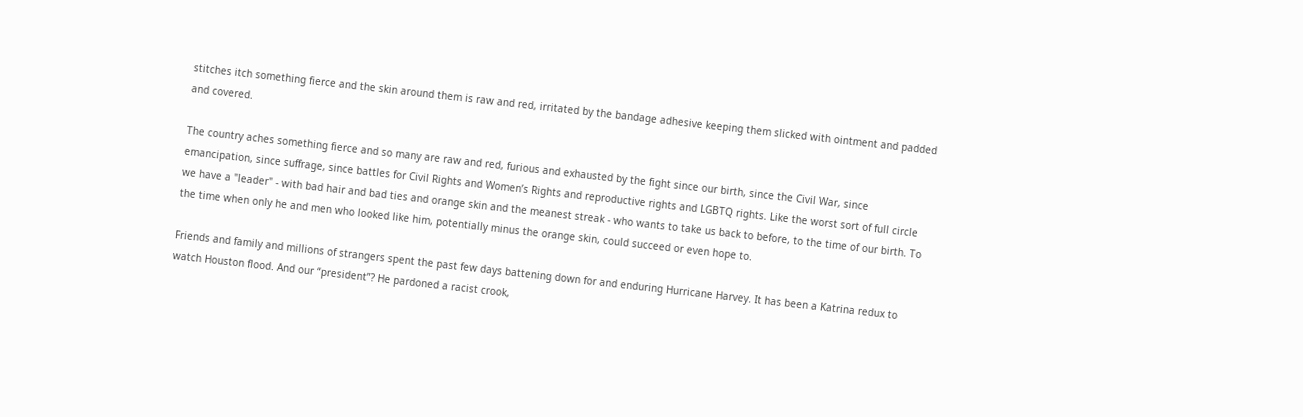stitches itch something fierce and the skin around them is raw and red, irritated by the bandage adhesive keeping them slicked with ointment and padded and covered.

The country aches something fierce and so many are raw and red, furious and exhausted by the fight since our birth, since the Civil War, since emancipation, since suffrage, since battles for Civil Rights and Women’s Rights and reproductive rights and LGBTQ rights. Like the worst sort of full circle we have a "leader" - with bad hair and bad ties and orange skin and the meanest streak - who wants to take us back to before, to the time of our birth. To the time when only he and men who looked like him, potentially minus the orange skin, could succeed or even hope to.

Friends and family and millions of strangers spent the past few days battening down for and enduring Hurricane Harvey. It has been a Katrina redux to watch Houston flood. And our “president”? He pardoned a racist crook,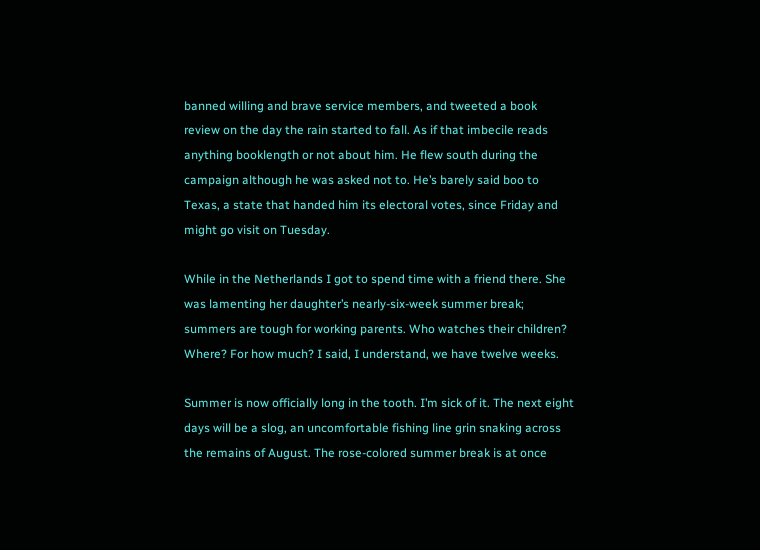banned willing and brave service members, and tweeted a book review on the day the rain started to fall. As if that imbecile reads anything booklength or not about him. He flew south during the campaign although he was asked not to. He’s barely said boo to Texas, a state that handed him its electoral votes, since Friday and might go visit on Tuesday.

While in the Netherlands I got to spend time with a friend there. She was lamenting her daughter’s nearly-six-week summer break; summers are tough for working parents. Who watches their children? Where? For how much? I said, I understand, we have twelve weeks.

Summer is now officially long in the tooth. I’m sick of it. The next eight days will be a slog, an uncomfortable fishing line grin snaking across the remains of August. The rose-colored summer break is at once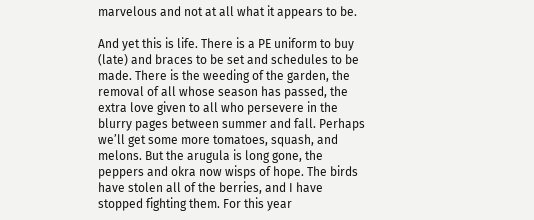marvelous and not at all what it appears to be.

And yet this is life. There is a PE uniform to buy (late) and braces to be set and schedules to be made. There is the weeding of the garden, the removal of all whose season has passed, the extra love given to all who persevere in the blurry pages between summer and fall. Perhaps we’ll get some more tomatoes, squash, and melons. But the arugula is long gone, the peppers and okra now wisps of hope. The birds have stolen all of the berries, and I have stopped fighting them. For this year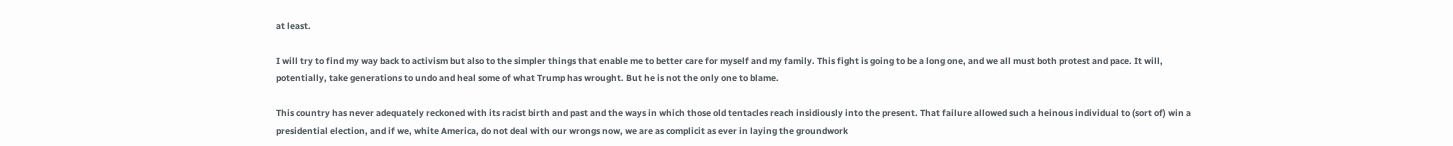at least.

I will try to find my way back to activism but also to the simpler things that enable me to better care for myself and my family. This fight is going to be a long one, and we all must both protest and pace. It will, potentially, take generations to undo and heal some of what Trump has wrought. But he is not the only one to blame.

This country has never adequately reckoned with its racist birth and past and the ways in which those old tentacles reach insidiously into the present. That failure allowed such a heinous individual to (sort of) win a presidential election, and if we, white America, do not deal with our wrongs now, we are as complicit as ever in laying the groundwork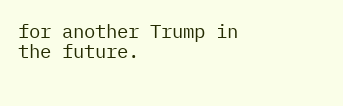for another Trump in the future.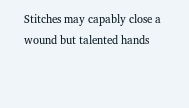Stitches may capably close a wound but talented hands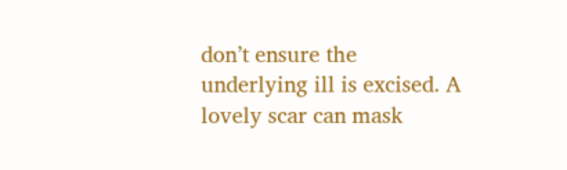don’t ensure the underlying ill is excised. A lovely scar can mask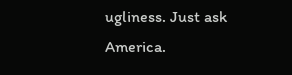ugliness. Just ask America.